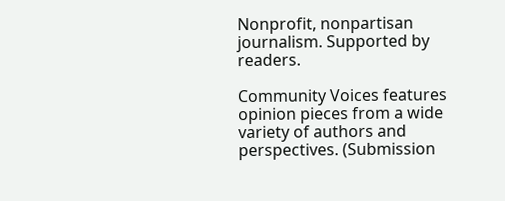Nonprofit, nonpartisan journalism. Supported by readers.

Community Voices features opinion pieces from a wide variety of authors and perspectives. (Submission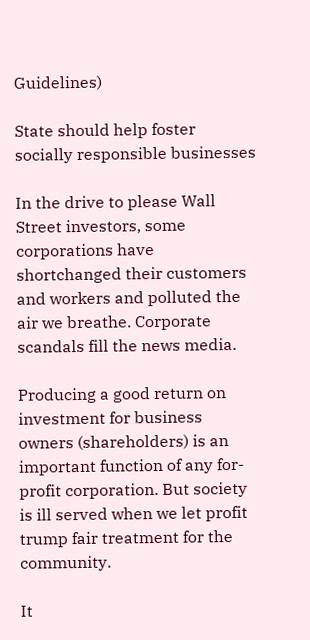Guidelines)

State should help foster socially responsible businesses

In the drive to please Wall Street investors, some corporations have shortchanged their customers and workers and polluted the air we breathe. Corporate scandals fill the news media.

Producing a good return on investment for business owners (shareholders) is an important function of any for-profit corporation. But society is ill served when we let profit trump fair treatment for the community.

It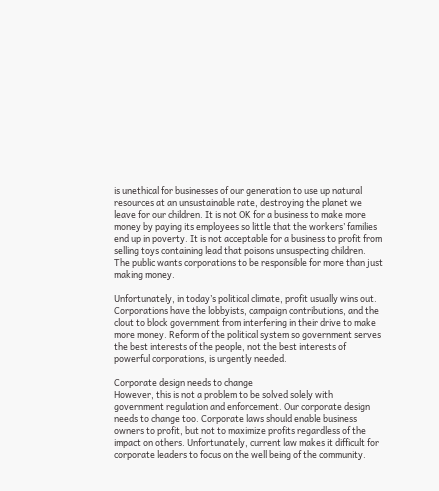is unethical for businesses of our generation to use up natural resources at an unsustainable rate, destroying the planet we leave for our children. It is not OK for a business to make more money by paying its employees so little that the workers’ families end up in poverty. It is not acceptable for a business to profit from selling toys containing lead that poisons unsuspecting children. The public wants corporations to be responsible for more than just making money.

Unfortunately, in today’s political climate, profit usually wins out. Corporations have the lobbyists, campaign contributions, and the clout to block government from interfering in their drive to make more money. Reform of the political system so government serves the best interests of the people, not the best interests of powerful corporations, is urgently needed.

Corporate design needs to change
However, this is not a problem to be solved solely with government regulation and enforcement. Our corporate design needs to change too. Corporate laws should enable business owners to profit, but not to maximize profits regardless of the impact on others. Unfortunately, current law makes it difficult for corporate leaders to focus on the well being of the community.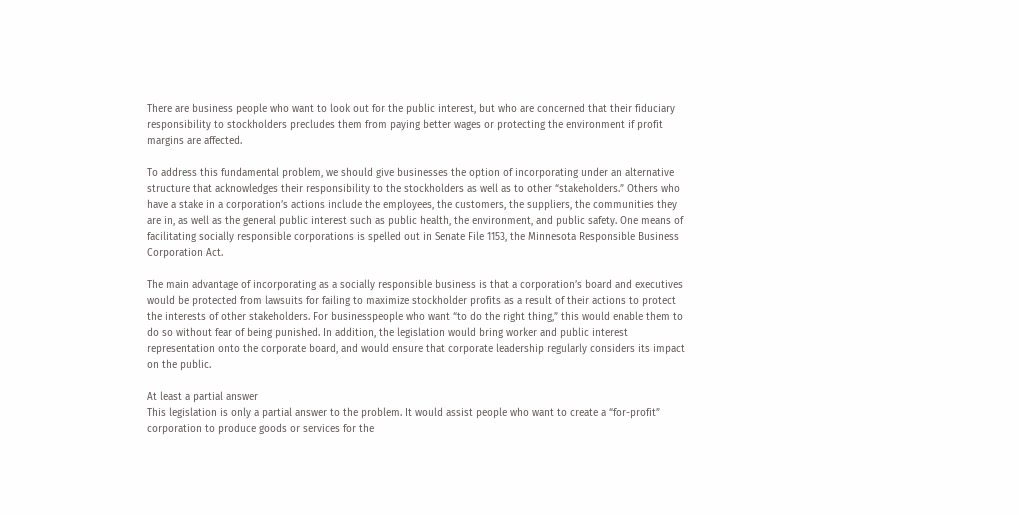There are business people who want to look out for the public interest, but who are concerned that their fiduciary responsibility to stockholders precludes them from paying better wages or protecting the environment if profit margins are affected.

To address this fundamental problem, we should give businesses the option of incorporating under an alternative structure that acknowledges their responsibility to the stockholders as well as to other “stakeholders.” Others who have a stake in a corporation’s actions include the employees, the customers, the suppliers, the communities they are in, as well as the general public interest such as public health, the environment, and public safety. One means of facilitating socially responsible corporations is spelled out in Senate File 1153, the Minnesota Responsible Business Corporation Act.

The main advantage of incorporating as a socially responsible business is that a corporation’s board and executives would be protected from lawsuits for failing to maximize stockholder profits as a result of their actions to protect the interests of other stakeholders. For businesspeople who want “to do the right thing,” this would enable them to do so without fear of being punished. In addition, the legislation would bring worker and public interest representation onto the corporate board, and would ensure that corporate leadership regularly considers its impact on the public.

At least a partial answer
This legislation is only a partial answer to the problem. It would assist people who want to create a “for-profit” corporation to produce goods or services for the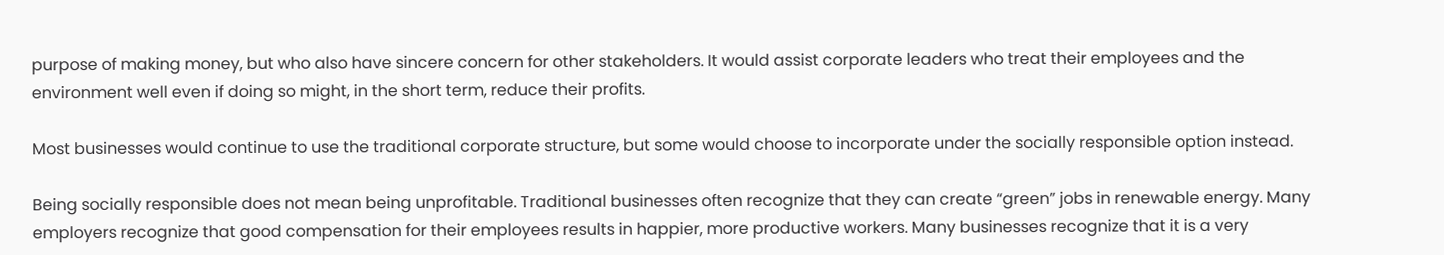purpose of making money, but who also have sincere concern for other stakeholders. It would assist corporate leaders who treat their employees and the environment well even if doing so might, in the short term, reduce their profits.

Most businesses would continue to use the traditional corporate structure, but some would choose to incorporate under the socially responsible option instead.

Being socially responsible does not mean being unprofitable. Traditional businesses often recognize that they can create “green” jobs in renewable energy. Many employers recognize that good compensation for their employees results in happier, more productive workers. Many businesses recognize that it is a very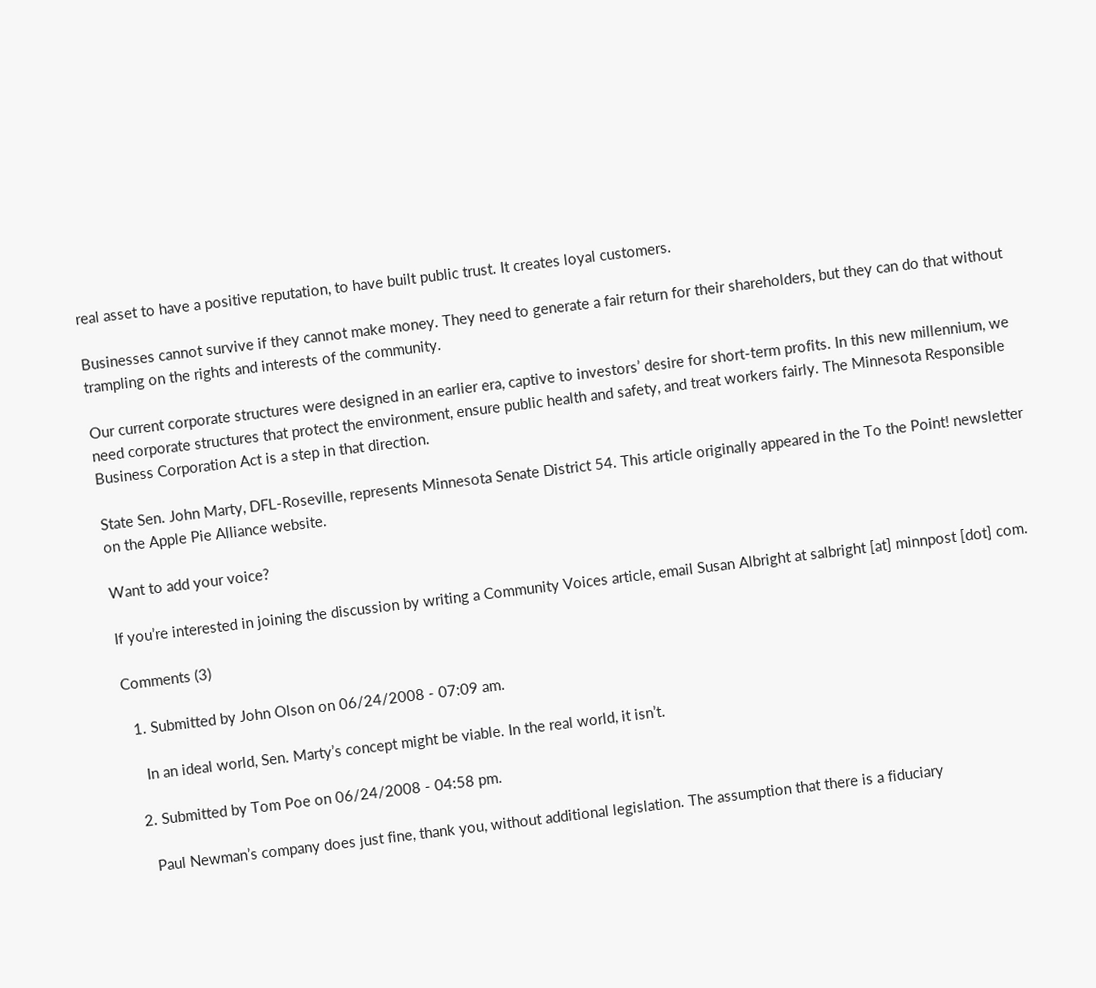real asset to have a positive reputation, to have built public trust. It creates loyal customers.

Businesses cannot survive if they cannot make money. They need to generate a fair return for their shareholders, but they can do that without trampling on the rights and interests of the community.

Our current corporate structures were designed in an earlier era, captive to investors’ desire for short-term profits. In this new millennium, we need corporate structures that protect the environment, ensure public health and safety, and treat workers fairly. The Minnesota Responsible Business Corporation Act is a step in that direction.

State Sen. John Marty, DFL-Roseville, represents Minnesota Senate District 54. This article originally appeared in the To the Point! newsletter on the Apple Pie Alliance website.

Want to add your voice?

If you’re interested in joining the discussion by writing a Community Voices article, email Susan Albright at salbright [at] minnpost [dot] com.

Comments (3)

  1. Submitted by John Olson on 06/24/2008 - 07:09 am.

    In an ideal world, Sen. Marty’s concept might be viable. In the real world, it isn’t.

  2. Submitted by Tom Poe on 06/24/2008 - 04:58 pm.

    Paul Newman’s company does just fine, thank you, without additional legislation. The assumption that there is a fiduciary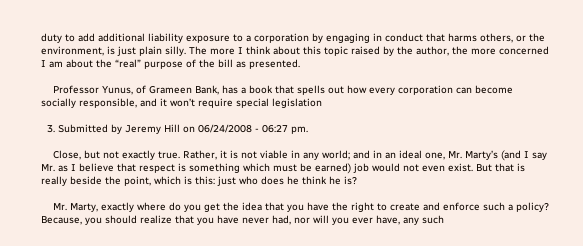duty to add additional liability exposure to a corporation by engaging in conduct that harms others, or the environment, is just plain silly. The more I think about this topic raised by the author, the more concerned I am about the “real” purpose of the bill as presented.

    Professor Yunus, of Grameen Bank, has a book that spells out how every corporation can become socially responsible, and it won’t require special legislation

  3. Submitted by Jeremy Hill on 06/24/2008 - 06:27 pm.

    Close, but not exactly true. Rather, it is not viable in any world; and in an ideal one, Mr. Marty’s (and I say Mr. as I believe that respect is something which must be earned) job would not even exist. But that is really beside the point, which is this: just who does he think he is?

    Mr. Marty, exactly where do you get the idea that you have the right to create and enforce such a policy? Because, you should realize that you have never had, nor will you ever have, any such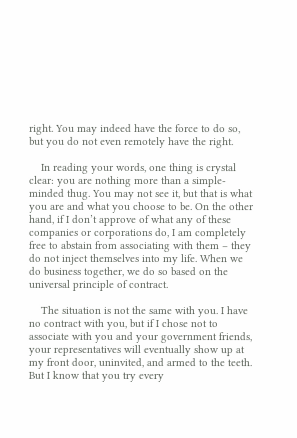right. You may indeed have the force to do so, but you do not even remotely have the right.

    In reading your words, one thing is crystal clear: you are nothing more than a simple-minded thug. You may not see it, but that is what you are and what you choose to be. On the other hand, if I don’t approve of what any of these companies or corporations do, I am completely free to abstain from associating with them – they do not inject themselves into my life. When we do business together, we do so based on the universal principle of contract.

    The situation is not the same with you. I have no contract with you, but if I chose not to associate with you and your government friends, your representatives will eventually show up at my front door, uninvited, and armed to the teeth. But I know that you try every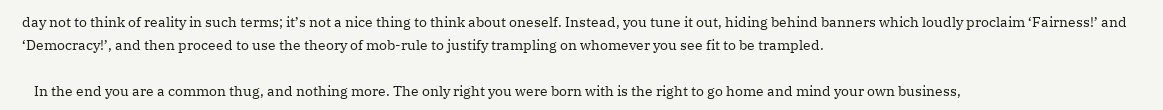day not to think of reality in such terms; it’s not a nice thing to think about oneself. Instead, you tune it out, hiding behind banners which loudly proclaim ‘Fairness!’ and ‘Democracy!’, and then proceed to use the theory of mob-rule to justify trampling on whomever you see fit to be trampled.

    In the end you are a common thug, and nothing more. The only right you were born with is the right to go home and mind your own business,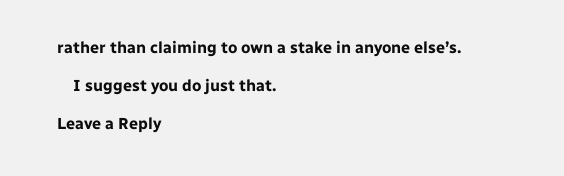rather than claiming to own a stake in anyone else’s.

    I suggest you do just that.

Leave a Reply